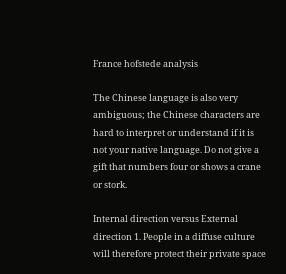France hofstede analysis

The Chinese language is also very ambiguous; the Chinese characters are hard to interpret or understand if it is not your native language. Do not give a gift that numbers four or shows a crane or stork.

Internal direction versus External direction 1. People in a diffuse culture will therefore protect their private space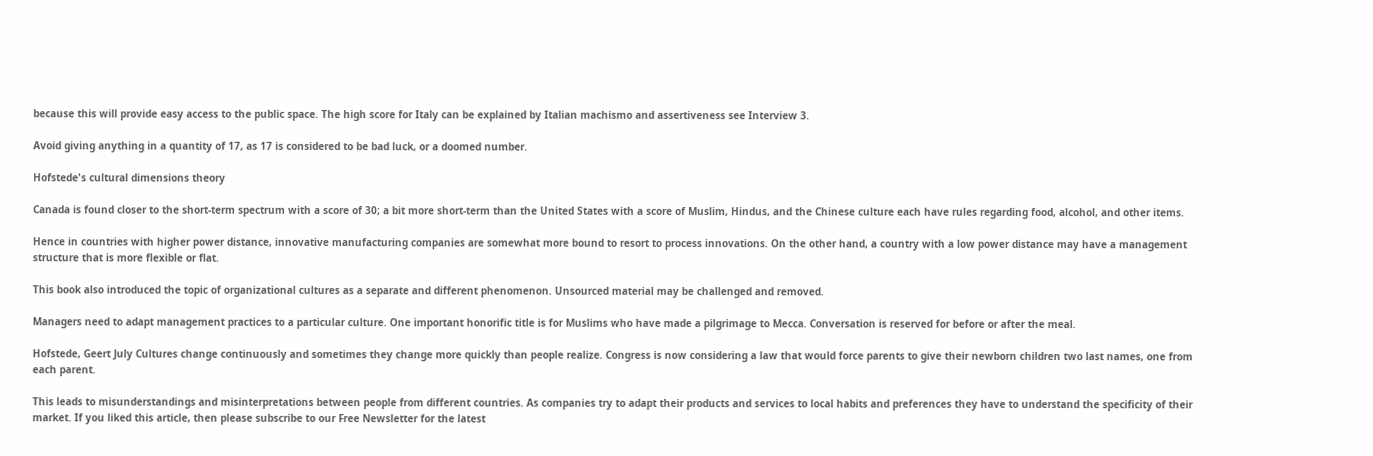because this will provide easy access to the public space. The high score for Italy can be explained by Italian machismo and assertiveness see Interview 3.

Avoid giving anything in a quantity of 17, as 17 is considered to be bad luck, or a doomed number.

Hofstede's cultural dimensions theory

Canada is found closer to the short-term spectrum with a score of 30; a bit more short-term than the United States with a score of Muslim, Hindus, and the Chinese culture each have rules regarding food, alcohol, and other items.

Hence in countries with higher power distance, innovative manufacturing companies are somewhat more bound to resort to process innovations. On the other hand, a country with a low power distance may have a management structure that is more flexible or flat.

This book also introduced the topic of organizational cultures as a separate and different phenomenon. Unsourced material may be challenged and removed.

Managers need to adapt management practices to a particular culture. One important honorific title is for Muslims who have made a pilgrimage to Mecca. Conversation is reserved for before or after the meal.

Hofstede, Geert July Cultures change continuously and sometimes they change more quickly than people realize. Congress is now considering a law that would force parents to give their newborn children two last names, one from each parent.

This leads to misunderstandings and misinterpretations between people from different countries. As companies try to adapt their products and services to local habits and preferences they have to understand the specificity of their market. If you liked this article, then please subscribe to our Free Newsletter for the latest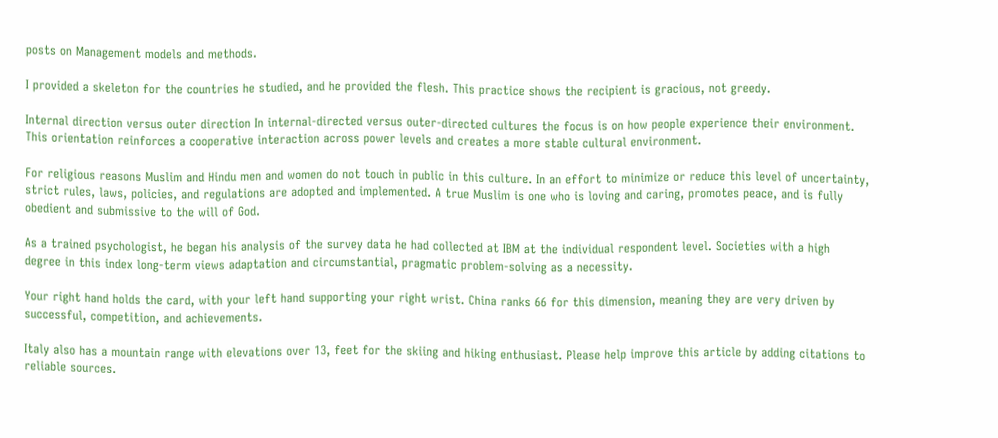posts on Management models and methods.

I provided a skeleton for the countries he studied, and he provided the flesh. This practice shows the recipient is gracious, not greedy.

Internal direction versus outer direction In internal-directed versus outer-directed cultures the focus is on how people experience their environment. This orientation reinforces a cooperative interaction across power levels and creates a more stable cultural environment.

For religious reasons Muslim and Hindu men and women do not touch in public in this culture. In an effort to minimize or reduce this level of uncertainty, strict rules, laws, policies, and regulations are adopted and implemented. A true Muslim is one who is loving and caring, promotes peace, and is fully obedient and submissive to the will of God.

As a trained psychologist, he began his analysis of the survey data he had collected at IBM at the individual respondent level. Societies with a high degree in this index long-term views adaptation and circumstantial, pragmatic problem-solving as a necessity.

Your right hand holds the card, with your left hand supporting your right wrist. China ranks 66 for this dimension, meaning they are very driven by successful, competition, and achievements.

Italy also has a mountain range with elevations over 13, feet for the skiing and hiking enthusiast. Please help improve this article by adding citations to reliable sources.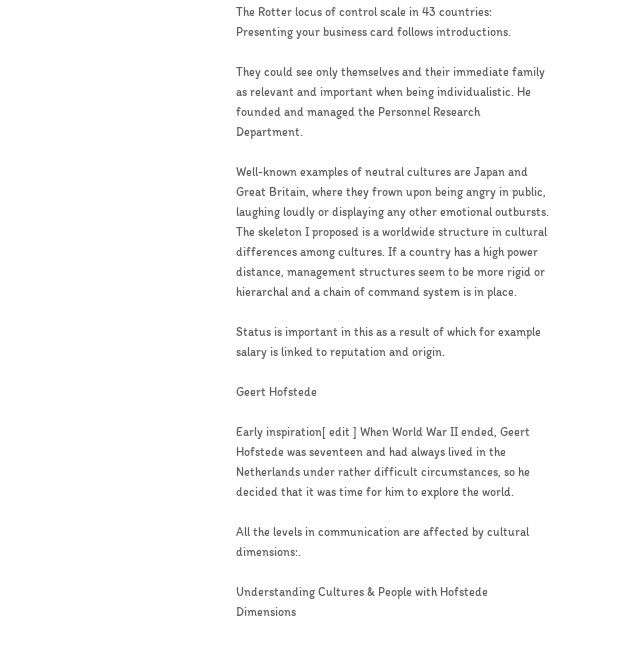The Rotter locus of control scale in 43 countries: Presenting your business card follows introductions.

They could see only themselves and their immediate family as relevant and important when being individualistic. He founded and managed the Personnel Research Department.

Well-known examples of neutral cultures are Japan and Great Britain, where they frown upon being angry in public, laughing loudly or displaying any other emotional outbursts. The skeleton I proposed is a worldwide structure in cultural differences among cultures. If a country has a high power distance, management structures seem to be more rigid or hierarchal and a chain of command system is in place.

Status is important in this as a result of which for example salary is linked to reputation and origin.

Geert Hofstede

Early inspiration[ edit ] When World War II ended, Geert Hofstede was seventeen and had always lived in the Netherlands under rather difficult circumstances, so he decided that it was time for him to explore the world.

All the levels in communication are affected by cultural dimensions:.

Understanding Cultures & People with Hofstede Dimensions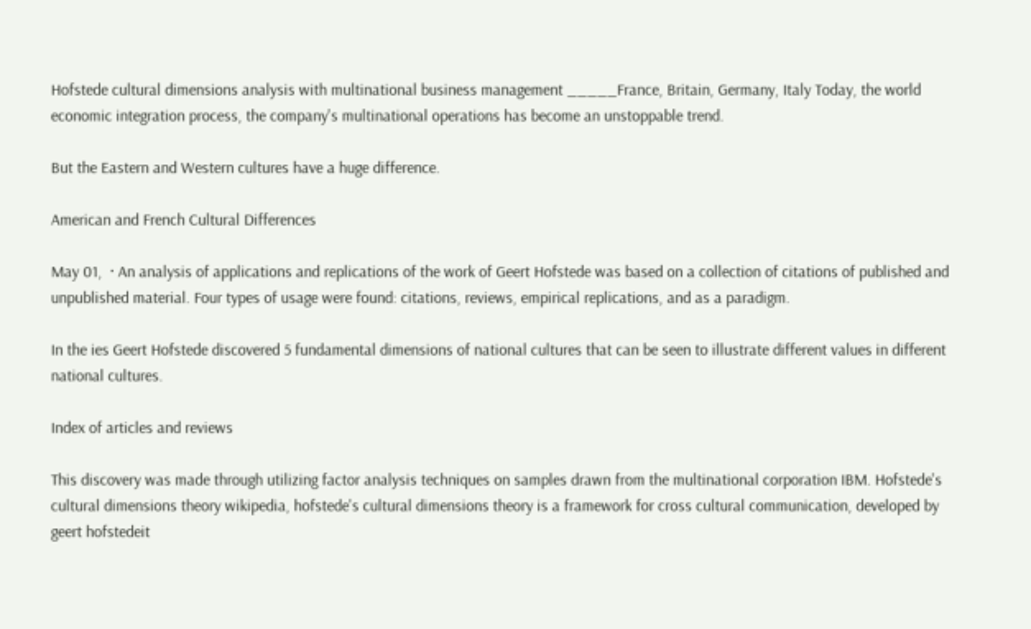Hofstede cultural dimensions analysis with multinational business management _____France, Britain, Germany, Italy Today, the world economic integration process, the company's multinational operations has become an unstoppable trend.

But the Eastern and Western cultures have a huge difference.

American and French Cultural Differences

May 01,  · An analysis of applications and replications of the work of Geert Hofstede was based on a collection of citations of published and unpublished material. Four types of usage were found: citations, reviews, empirical replications, and as a paradigm.

In the ies Geert Hofstede discovered 5 fundamental dimensions of national cultures that can be seen to illustrate different values in different national cultures.

Index of articles and reviews

This discovery was made through utilizing factor analysis techniques on samples drawn from the multinational corporation IBM. Hofstede's cultural dimensions theory wikipedia, hofstede's cultural dimensions theory is a framework for cross cultural communication, developed by geert hofstedeit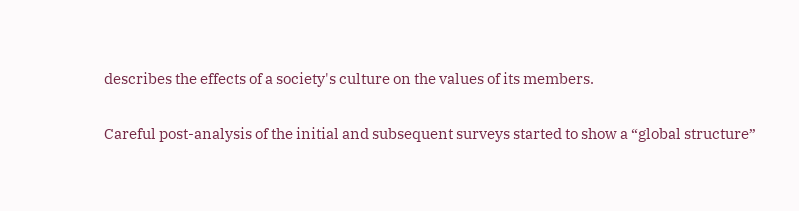describes the effects of a society's culture on the values of its members.

Careful post-analysis of the initial and subsequent surveys started to show a “global structure”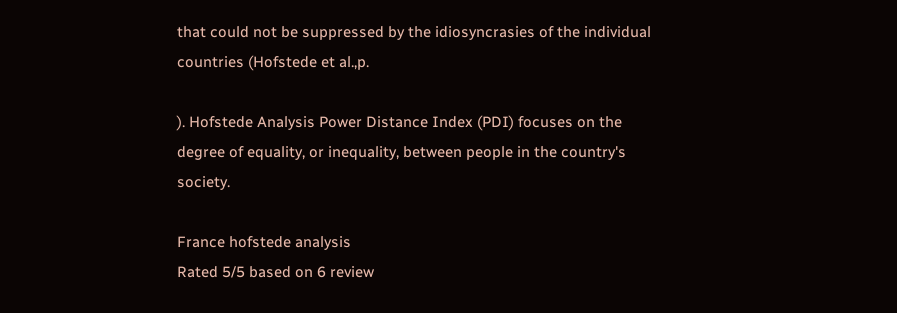that could not be suppressed by the idiosyncrasies of the individual countries (Hofstede et al.,p.

). Hofstede Analysis Power Distance Index (PDI) focuses on the degree of equality, or inequality, between people in the country's society.

France hofstede analysis
Rated 5/5 based on 6 review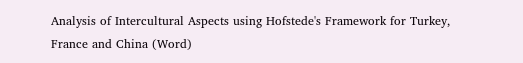Analysis of Intercultural Aspects using Hofstede's Framework for Turkey, France and China (Word)